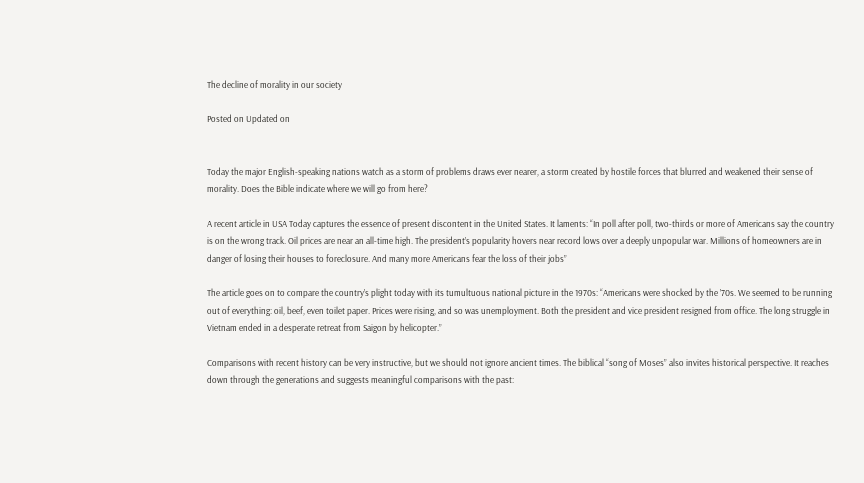The decline of morality in our society

Posted on Updated on


Today the major English-speaking nations watch as a storm of problems draws ever nearer, a storm created by hostile forces that blurred and weakened their sense of morality. Does the Bible indicate where we will go from here?

A recent article in USA Today captures the essence of present discontent in the United States. It laments: “In poll after poll, two-thirds or more of Americans say the country is on the wrong track. Oil prices are near an all-time high. The president’s popularity hovers near record lows over a deeply unpopular war. Millions of homeowners are in danger of losing their houses to foreclosure. And many more Americans fear the loss of their jobs”

The article goes on to compare the country’s plight today with its tumultuous national picture in the 1970s: “Americans were shocked by the ’70s. We seemed to be running out of everything: oil, beef, even toilet paper. Prices were rising, and so was unemployment. Both the president and vice president resigned from office. The long struggle in Vietnam ended in a desperate retreat from Saigon by helicopter.”

Comparisons with recent history can be very instructive, but we should not ignore ancient times. The biblical “song of Moses” also invites historical perspective. It reaches down through the generations and suggests meaningful comparisons with the past: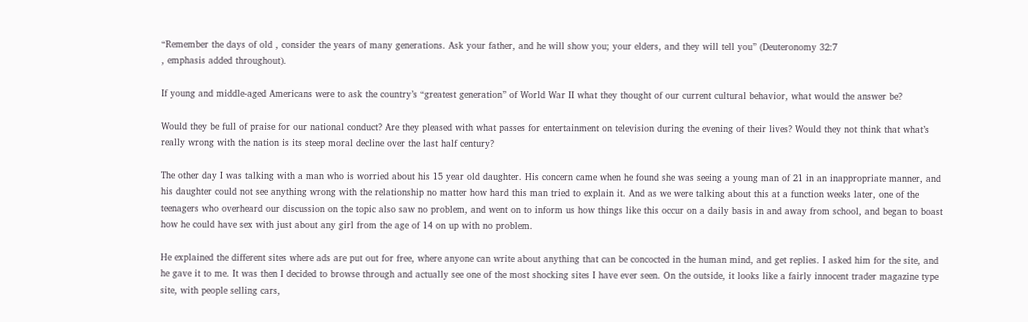“Remember the days of old , consider the years of many generations. Ask your father, and he will show you; your elders, and they will tell you” (Deuteronomy 32:7
, emphasis added throughout).

If young and middle-aged Americans were to ask the country’s “greatest generation” of World War II what they thought of our current cultural behavior, what would the answer be?

Would they be full of praise for our national conduct? Are they pleased with what passes for entertainment on television during the evening of their lives? Would they not think that what’s really wrong with the nation is its steep moral decline over the last half century?

The other day I was talking with a man who is worried about his 15 year old daughter. His concern came when he found she was seeing a young man of 21 in an inappropriate manner, and his daughter could not see anything wrong with the relationship no matter how hard this man tried to explain it. And as we were talking about this at a function weeks later, one of the teenagers who overheard our discussion on the topic also saw no problem, and went on to inform us how things like this occur on a daily basis in and away from school, and began to boast how he could have sex with just about any girl from the age of 14 on up with no problem.

He explained the different sites where ads are put out for free, where anyone can write about anything that can be concocted in the human mind, and get replies. I asked him for the site, and he gave it to me. It was then I decided to browse through and actually see one of the most shocking sites I have ever seen. On the outside, it looks like a fairly innocent trader magazine type site, with people selling cars,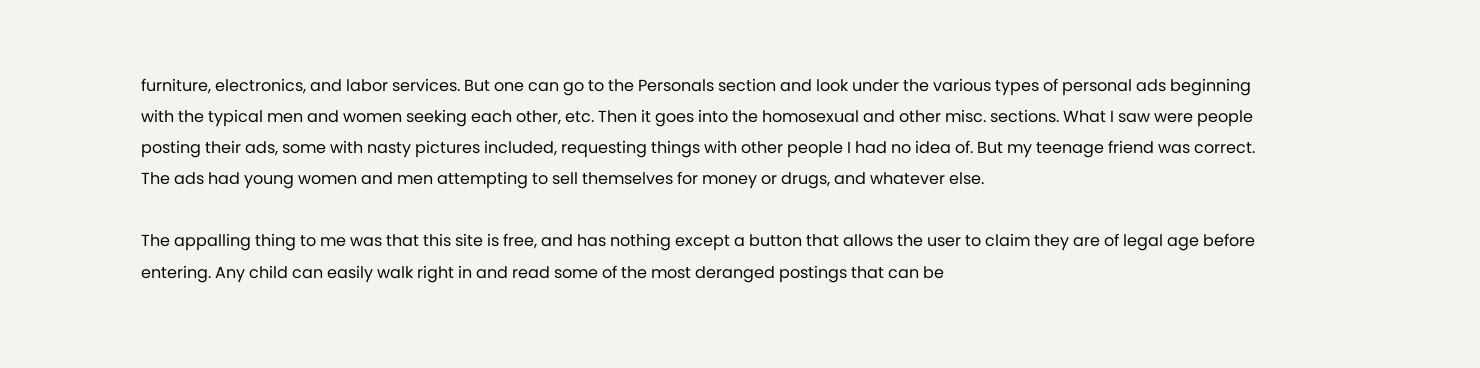furniture, electronics, and labor services. But one can go to the Personals section and look under the various types of personal ads beginning with the typical men and women seeking each other, etc. Then it goes into the homosexual and other misc. sections. What I saw were people posting their ads, some with nasty pictures included, requesting things with other people I had no idea of. But my teenage friend was correct. The ads had young women and men attempting to sell themselves for money or drugs, and whatever else.

The appalling thing to me was that this site is free, and has nothing except a button that allows the user to claim they are of legal age before entering. Any child can easily walk right in and read some of the most deranged postings that can be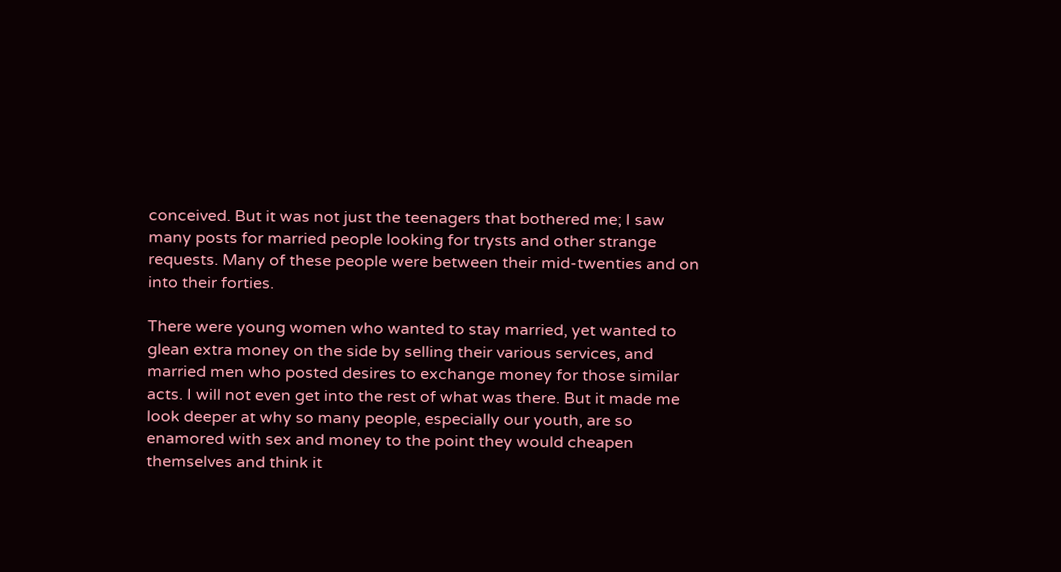conceived. But it was not just the teenagers that bothered me; I saw many posts for married people looking for trysts and other strange requests. Many of these people were between their mid-twenties and on into their forties.

There were young women who wanted to stay married, yet wanted to glean extra money on the side by selling their various services, and married men who posted desires to exchange money for those similar acts. I will not even get into the rest of what was there. But it made me look deeper at why so many people, especially our youth, are so enamored with sex and money to the point they would cheapen themselves and think it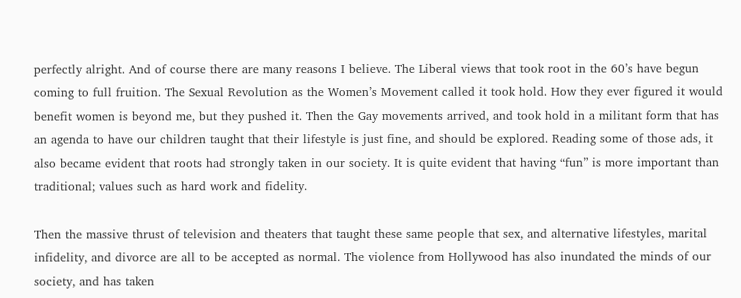perfectly alright. And of course there are many reasons I believe. The Liberal views that took root in the 60’s have begun coming to full fruition. The Sexual Revolution as the Women’s Movement called it took hold. How they ever figured it would benefit women is beyond me, but they pushed it. Then the Gay movements arrived, and took hold in a militant form that has an agenda to have our children taught that their lifestyle is just fine, and should be explored. Reading some of those ads, it also became evident that roots had strongly taken in our society. It is quite evident that having “fun” is more important than traditional; values such as hard work and fidelity.

Then the massive thrust of television and theaters that taught these same people that sex, and alternative lifestyles, marital infidelity, and divorce are all to be accepted as normal. The violence from Hollywood has also inundated the minds of our society, and has taken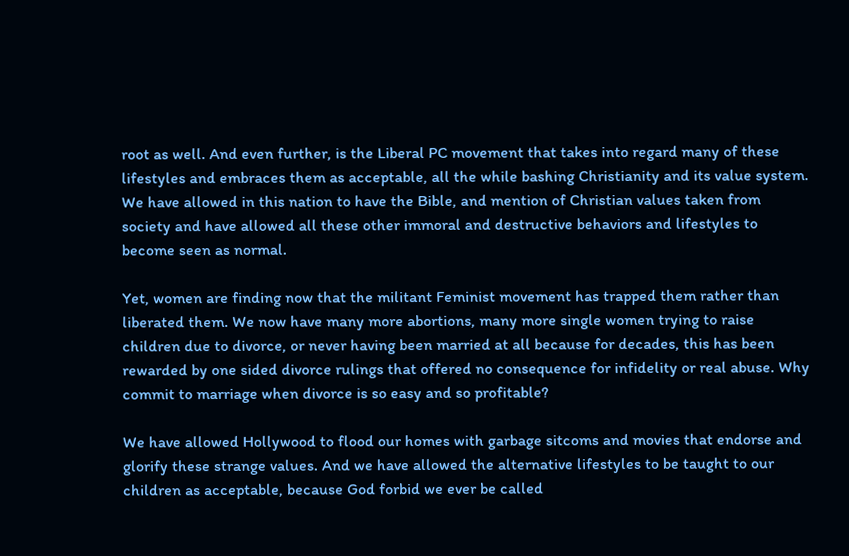root as well. And even further, is the Liberal PC movement that takes into regard many of these lifestyles and embraces them as acceptable, all the while bashing Christianity and its value system. We have allowed in this nation to have the Bible, and mention of Christian values taken from society and have allowed all these other immoral and destructive behaviors and lifestyles to become seen as normal.

Yet, women are finding now that the militant Feminist movement has trapped them rather than liberated them. We now have many more abortions, many more single women trying to raise children due to divorce, or never having been married at all because for decades, this has been rewarded by one sided divorce rulings that offered no consequence for infidelity or real abuse. Why commit to marriage when divorce is so easy and so profitable?

We have allowed Hollywood to flood our homes with garbage sitcoms and movies that endorse and glorify these strange values. And we have allowed the alternative lifestyles to be taught to our children as acceptable, because God forbid we ever be called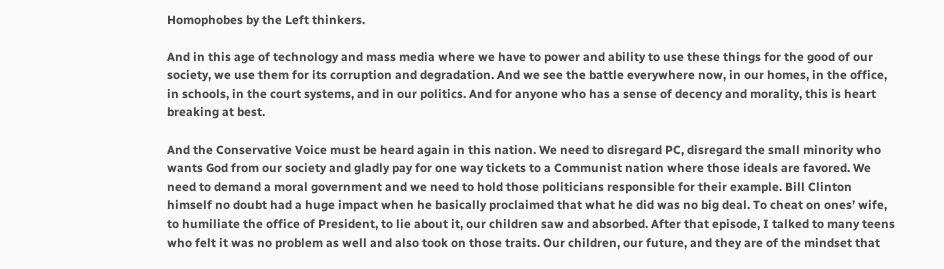Homophobes by the Left thinkers.

And in this age of technology and mass media where we have to power and ability to use these things for the good of our society, we use them for its corruption and degradation. And we see the battle everywhere now, in our homes, in the office, in schools, in the court systems, and in our politics. And for anyone who has a sense of decency and morality, this is heart breaking at best.

And the Conservative Voice must be heard again in this nation. We need to disregard PC, disregard the small minority who wants God from our society and gladly pay for one way tickets to a Communist nation where those ideals are favored. We need to demand a moral government and we need to hold those politicians responsible for their example. Bill Clinton himself no doubt had a huge impact when he basically proclaimed that what he did was no big deal. To cheat on ones’ wife, to humiliate the office of President, to lie about it, our children saw and absorbed. After that episode, I talked to many teens who felt it was no problem as well and also took on those traits. Our children, our future, and they are of the mindset that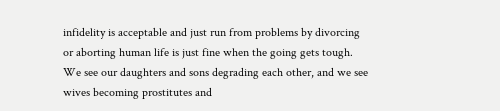infidelity is acceptable and just run from problems by divorcing or aborting human life is just fine when the going gets tough. We see our daughters and sons degrading each other, and we see wives becoming prostitutes and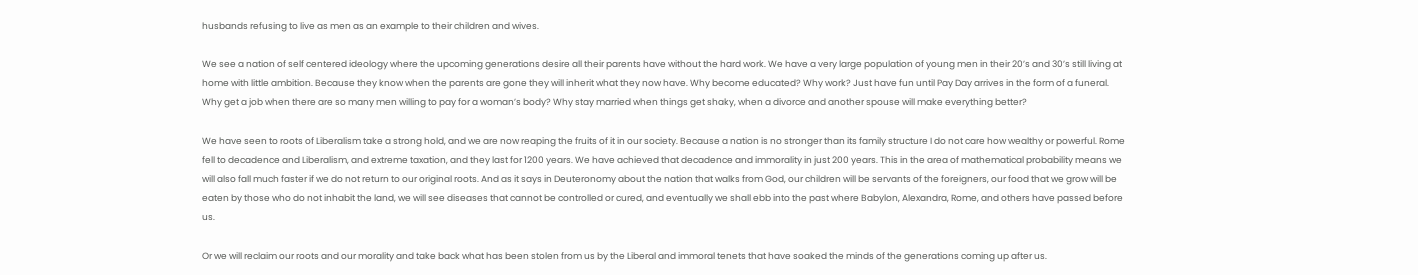husbands refusing to live as men as an example to their children and wives.

We see a nation of self centered ideology where the upcoming generations desire all their parents have without the hard work. We have a very large population of young men in their 20’s and 30’s still living at home with little ambition. Because they know when the parents are gone they will inherit what they now have. Why become educated? Why work? Just have fun until Pay Day arrives in the form of a funeral. Why get a job when there are so many men willing to pay for a woman’s body? Why stay married when things get shaky, when a divorce and another spouse will make everything better?

We have seen to roots of Liberalism take a strong hold, and we are now reaping the fruits of it in our society. Because a nation is no stronger than its family structure I do not care how wealthy or powerful. Rome fell to decadence and Liberalism, and extreme taxation, and they last for 1200 years. We have achieved that decadence and immorality in just 200 years. This in the area of mathematical probability means we will also fall much faster if we do not return to our original roots. And as it says in Deuteronomy about the nation that walks from God, our children will be servants of the foreigners, our food that we grow will be eaten by those who do not inhabit the land, we will see diseases that cannot be controlled or cured, and eventually we shall ebb into the past where Babylon, Alexandra, Rome, and others have passed before us.

Or we will reclaim our roots and our morality and take back what has been stolen from us by the Liberal and immoral tenets that have soaked the minds of the generations coming up after us.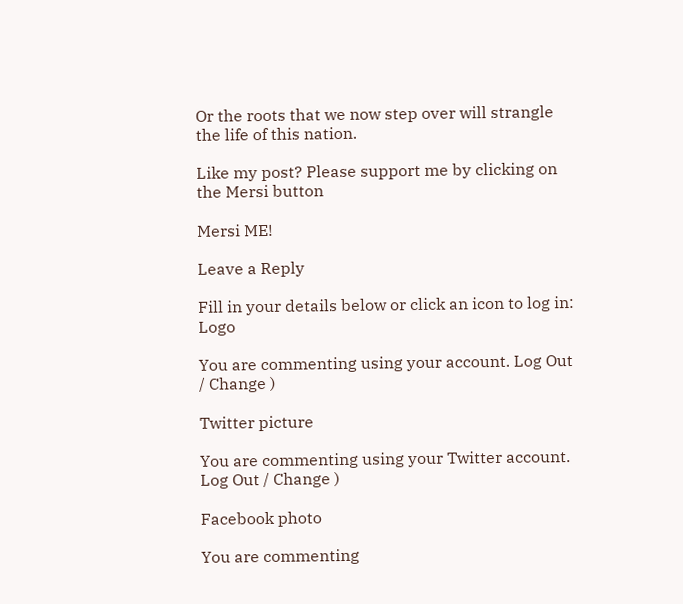Or the roots that we now step over will strangle the life of this nation.

Like my post? Please support me by clicking on the Mersi button

Mersi ME!

Leave a Reply

Fill in your details below or click an icon to log in: Logo

You are commenting using your account. Log Out / Change )

Twitter picture

You are commenting using your Twitter account. Log Out / Change )

Facebook photo

You are commenting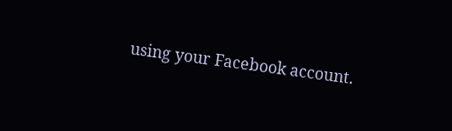using your Facebook account.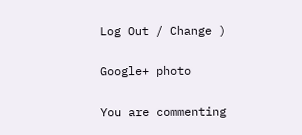Log Out / Change )

Google+ photo

You are commenting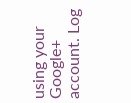using your Google+ account. Log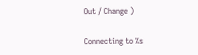Out / Change )

Connecting to %s